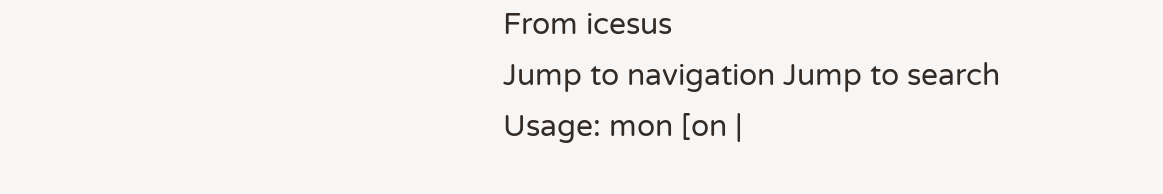From icesus
Jump to navigation Jump to search
Usage: mon [on |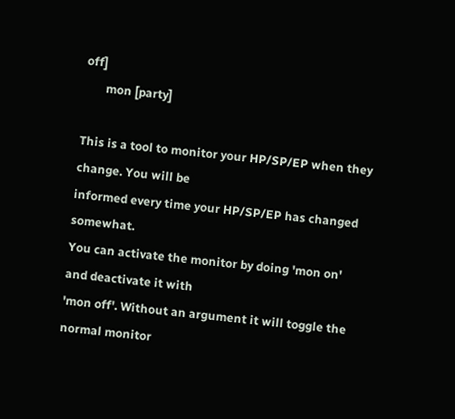off]
       mon [party]

This is a tool to monitor your HP/SP/EP when they change. You will be
informed every time your HP/SP/EP has changed somewhat.
You can activate the monitor by doing 'mon on' and deactivate it with
'mon off'. Without an argument it will toggle the normal monitor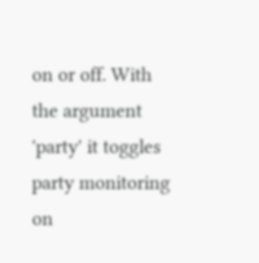on or off. With the argument 'party' it toggles party monitoring on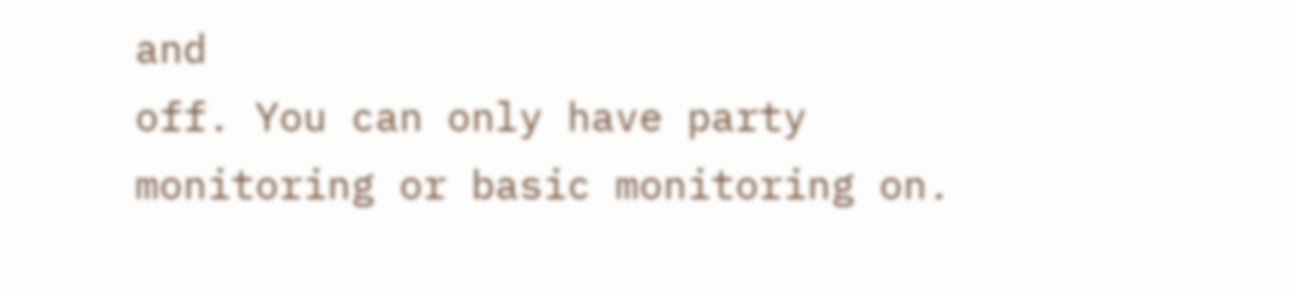and
off. You can only have party monitoring or basic monitoring on.